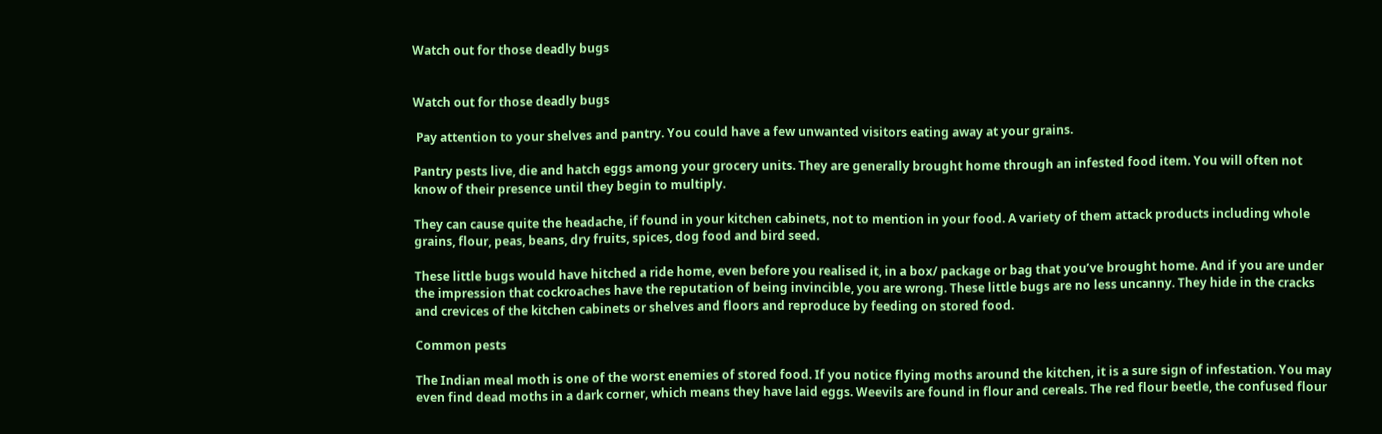Watch out for those deadly bugs


Watch out for those deadly bugs

 Pay attention to your shelves and pantry. You could have a few unwanted visitors eating away at your grains.

Pantry pests live, die and hatch eggs among your grocery units. They are generally brought home through an infested food item. You will often not know of their presence until they begin to multiply.

They can cause quite the headache, if found in your kitchen cabinets, not to mention in your food. A variety of them attack products including whole grains, flour, peas, beans, dry fruits, spices, dog food and bird seed.

These little bugs would have hitched a ride home, even before you realised it, in a box/ package or bag that you’ve brought home. And if you are under the impression that cockroaches have the reputation of being invincible, you are wrong. These little bugs are no less uncanny. They hide in the cracks and crevices of the kitchen cabinets or shelves and floors and reproduce by feeding on stored food.

Common pests

The Indian meal moth is one of the worst enemies of stored food. If you notice flying moths around the kitchen, it is a sure sign of infestation. You may even find dead moths in a dark corner, which means they have laid eggs. Weevils are found in flour and cereals. The red flour beetle, the confused flour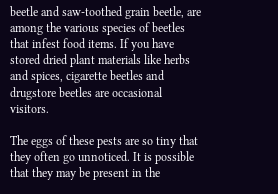beetle and saw-toothed grain beetle, are among the various species of beetles that infest food items. If you have stored dried plant materials like herbs and spices, cigarette beetles and drugstore beetles are occasional visitors.

The eggs of these pests are so tiny that they often go unnoticed. It is possible that they may be present in the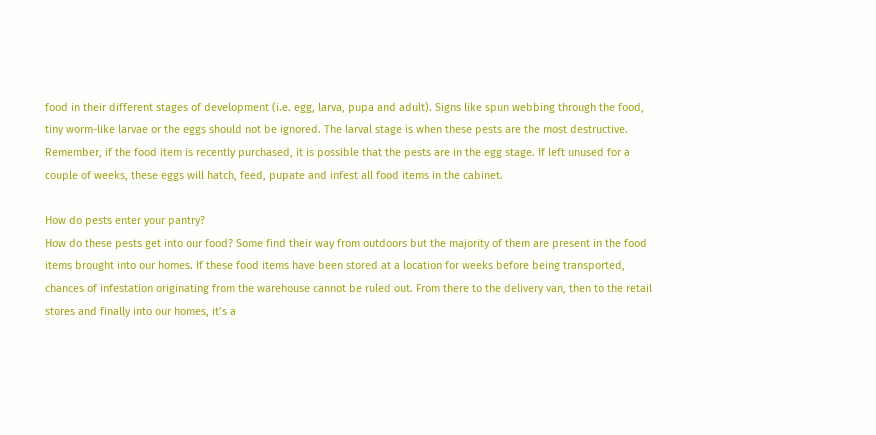food in their different stages of development (i.e. egg, larva, pupa and adult). Signs like spun webbing through the food, tiny worm-like larvae or the eggs should not be ignored. The larval stage is when these pests are the most destructive. Remember, if the food item is recently purchased, it is possible that the pests are in the egg stage. If left unused for a couple of weeks, these eggs will hatch, feed, pupate and infest all food items in the cabinet.

How do pests enter your pantry?
How do these pests get into our food? Some find their way from outdoors but the majority of them are present in the food items brought into our homes. If these food items have been stored at a location for weeks before being transported, chances of infestation originating from the warehouse cannot be ruled out. From there to the delivery van, then to the retail stores and finally into our homes, it’s a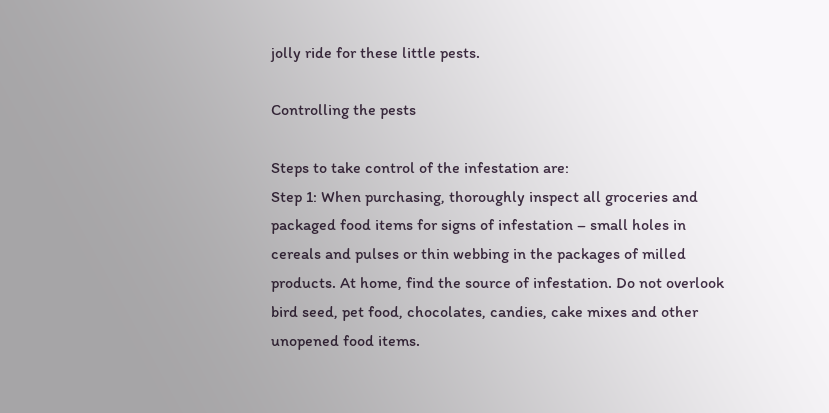jolly ride for these little pests.

Controlling the pests

Steps to take control of the infestation are:
Step 1: When purchasing, thoroughly inspect all groceries and packaged food items for signs of infestation – small holes in cereals and pulses or thin webbing in the packages of milled products. At home, find the source of infestation. Do not overlook bird seed, pet food, chocolates, candies, cake mixes and other unopened food items.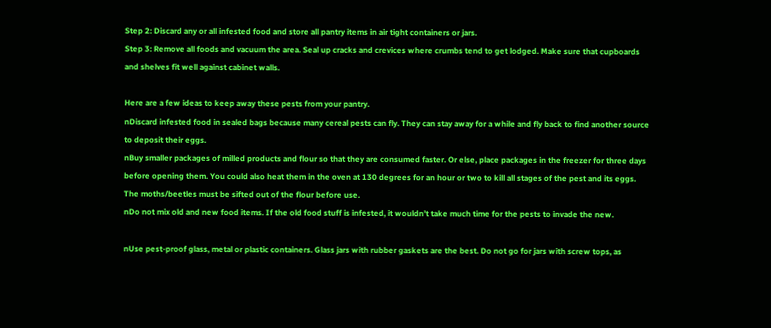Step 2: Discard any or all infested food and store all pantry items in air tight containers or jars.
Step 3: Remove all foods and vacuum the area. Seal up cracks and crevices where crumbs tend to get lodged. Make sure that cupboards and shelves fit well against cabinet walls.

Here are a few ideas to keep away these pests from your pantry.
nDiscard infested food in sealed bags because many cereal pests can fly. They can stay away for a while and fly back to find another source to deposit their eggs.
nBuy smaller packages of milled products and flour so that they are consumed faster. Or else, place packages in the freezer for three days before opening them. You could also heat them in the oven at 130 degrees for an hour or two to kill all stages of the pest and its eggs. The moths/beetles must be sifted out of the flour before use.
nDo not mix old and new food items. If the old food stuff is infested, it wouldn’t take much time for the pests to invade the new.

nUse pest-proof glass, metal or plastic containers. Glass jars with rubber gaskets are the best. Do not go for jars with screw tops, as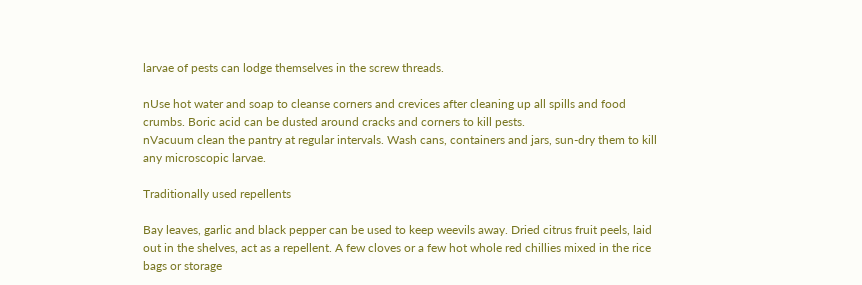larvae of pests can lodge themselves in the screw threads.

nUse hot water and soap to cleanse corners and crevices after cleaning up all spills and food crumbs. Boric acid can be dusted around cracks and corners to kill pests.
nVacuum clean the pantry at regular intervals. Wash cans, containers and jars, sun-dry them to kill any microscopic larvae.

Traditionally used repellents

Bay leaves, garlic and black pepper can be used to keep weevils away. Dried citrus fruit peels, laid out in the shelves, act as a repellent. A few cloves or a few hot whole red chillies mixed in the rice bags or storage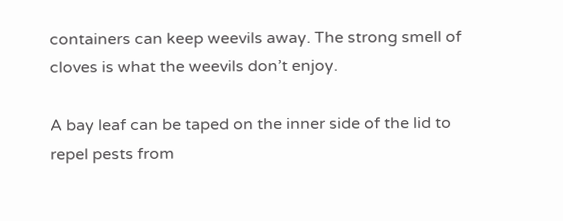containers can keep weevils away. The strong smell of cloves is what the weevils don’t enjoy.

A bay leaf can be taped on the inner side of the lid to repel pests from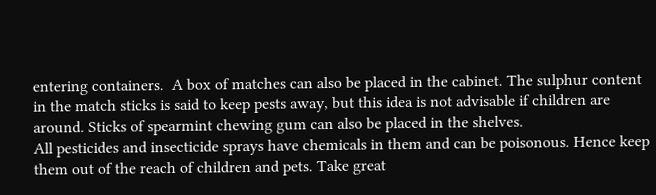entering containers.  A box of matches can also be placed in the cabinet. The sulphur content in the match sticks is said to keep pests away, but this idea is not advisable if children are around. Sticks of spearmint chewing gum can also be placed in the shelves.
All pesticides and insecticide sprays have chemicals in them and can be poisonous. Hence keep them out of the reach of children and pets. Take great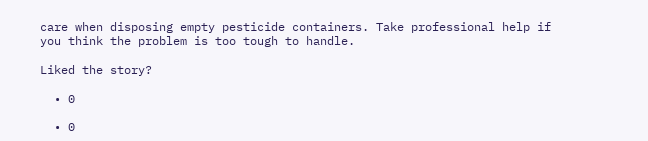care when disposing empty pesticide containers. Take professional help if you think the problem is too tough to handle.

Liked the story?

  • 0

  • 0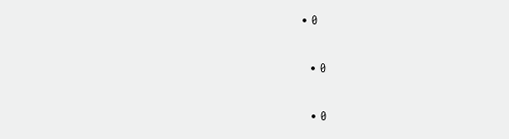• 0

  • 0

  • 0